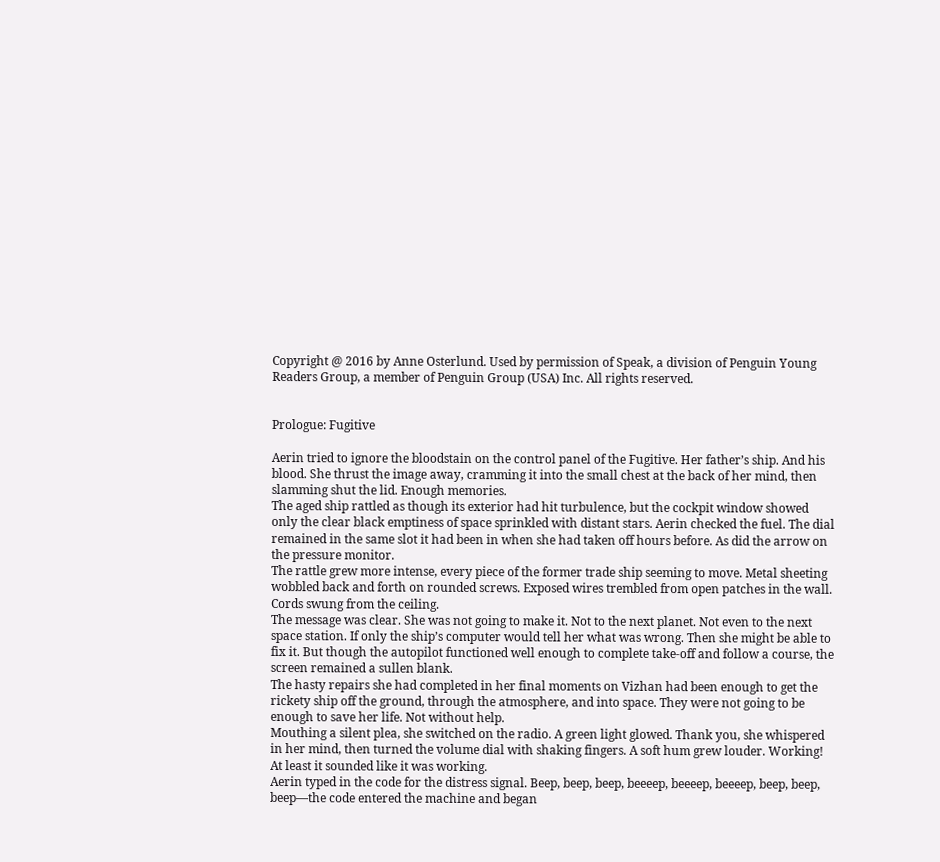Copyright @ 2016 by Anne Osterlund. Used by permission of Speak, a division of Penguin Young Readers Group, a member of Penguin Group (USA) Inc. All rights reserved.


Prologue: Fugitive

Aerin tried to ignore the bloodstain on the control panel of the Fugitive. Her father’s ship. And his blood. She thrust the image away, cramming it into the small chest at the back of her mind, then slamming shut the lid. Enough memories.
The aged ship rattled as though its exterior had hit turbulence, but the cockpit window showed only the clear black emptiness of space sprinkled with distant stars. Aerin checked the fuel. The dial remained in the same slot it had been in when she had taken off hours before. As did the arrow on the pressure monitor.
The rattle grew more intense, every piece of the former trade ship seeming to move. Metal sheeting wobbled back and forth on rounded screws. Exposed wires trembled from open patches in the wall. Cords swung from the ceiling.
The message was clear. She was not going to make it. Not to the next planet. Not even to the next space station. If only the ship’s computer would tell her what was wrong. Then she might be able to fix it. But though the autopilot functioned well enough to complete take-off and follow a course, the screen remained a sullen blank.
The hasty repairs she had completed in her final moments on Vizhan had been enough to get the rickety ship off the ground, through the atmosphere, and into space. They were not going to be enough to save her life. Not without help.
Mouthing a silent plea, she switched on the radio. A green light glowed. Thank you, she whispered in her mind, then turned the volume dial with shaking fingers. A soft hum grew louder. Working! At least it sounded like it was working.
Aerin typed in the code for the distress signal. Beep, beep, beep, beeeep, beeeep, beeeep, beep, beep, beep—the code entered the machine and began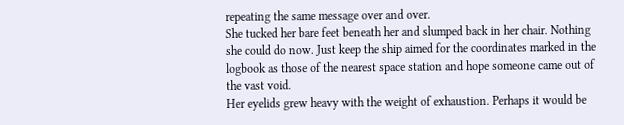repeating the same message over and over.
She tucked her bare feet beneath her and slumped back in her chair. Nothing she could do now. Just keep the ship aimed for the coordinates marked in the logbook as those of the nearest space station and hope someone came out of the vast void.
Her eyelids grew heavy with the weight of exhaustion. Perhaps it would be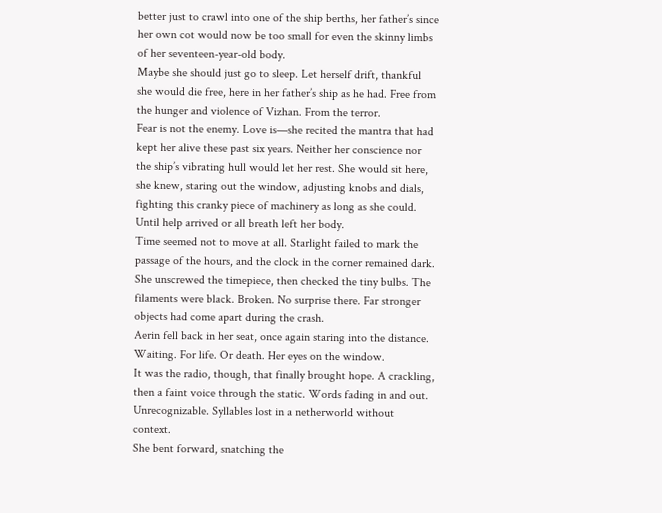better just to crawl into one of the ship berths, her father’s since her own cot would now be too small for even the skinny limbs of her seventeen-year-old body.
Maybe she should just go to sleep. Let herself drift, thankful she would die free, here in her father’s ship as he had. Free from the hunger and violence of Vizhan. From the terror.
Fear is not the enemy. Love is—she recited the mantra that had kept her alive these past six years. Neither her conscience nor the ship’s vibrating hull would let her rest. She would sit here, she knew, staring out the window, adjusting knobs and dials, fighting this cranky piece of machinery as long as she could.
Until help arrived or all breath left her body.
Time seemed not to move at all. Starlight failed to mark the passage of the hours, and the clock in the corner remained dark. She unscrewed the timepiece, then checked the tiny bulbs. The filaments were black. Broken. No surprise there. Far stronger objects had come apart during the crash.
Aerin fell back in her seat, once again staring into the distance. Waiting. For life. Or death. Her eyes on the window.
It was the radio, though, that finally brought hope. A crackling, then a faint voice through the static. Words fading in and out. Unrecognizable. Syllables lost in a netherworld without context.
She bent forward, snatching the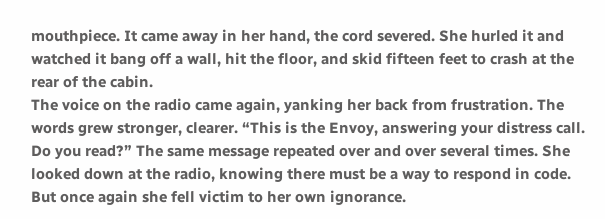mouthpiece. It came away in her hand, the cord severed. She hurled it and watched it bang off a wall, hit the floor, and skid fifteen feet to crash at the rear of the cabin.
The voice on the radio came again, yanking her back from frustration. The words grew stronger, clearer. “This is the Envoy, answering your distress call. Do you read?” The same message repeated over and over several times. She looked down at the radio, knowing there must be a way to respond in code.
But once again she fell victim to her own ignorance.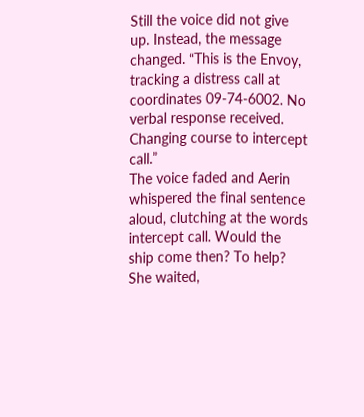Still the voice did not give up. Instead, the message changed. “This is the Envoy, tracking a distress call at coordinates 09-74-6002. No verbal response received. Changing course to intercept call.”
The voice faded and Aerin whispered the final sentence aloud, clutching at the words intercept call. Would the ship come then? To help? She waited,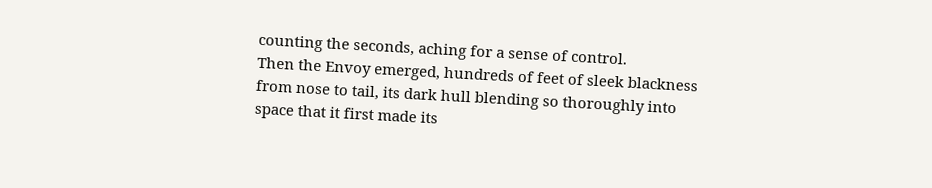counting the seconds, aching for a sense of control.
Then the Envoy emerged, hundreds of feet of sleek blackness from nose to tail, its dark hull blending so thoroughly into space that it first made its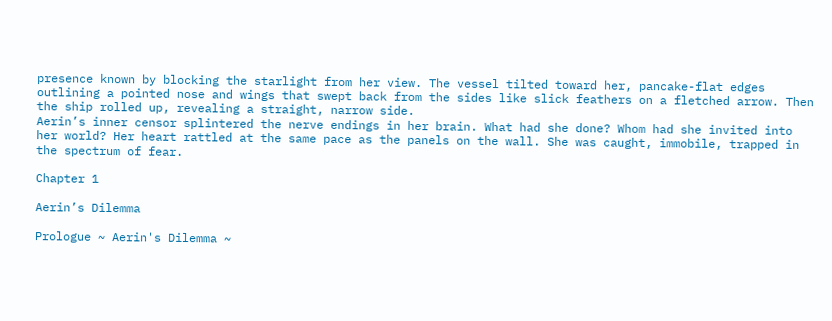presence known by blocking the starlight from her view. The vessel tilted toward her, pancake-flat edges outlining a pointed nose and wings that swept back from the sides like slick feathers on a fletched arrow. Then the ship rolled up, revealing a straight, narrow side.
Aerin’s inner censor splintered the nerve endings in her brain. What had she done? Whom had she invited into her world? Her heart rattled at the same pace as the panels on the wall. She was caught, immobile, trapped in the spectrum of fear.

Chapter 1

Aerin’s Dilemma

Prologue ~ Aerin's Dilemma ~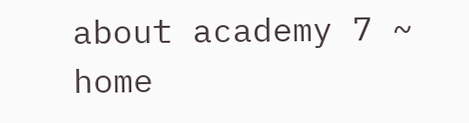about academy 7 ~ home